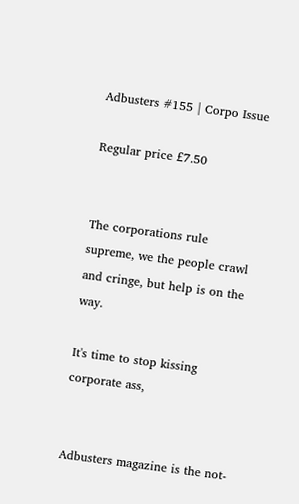Adbusters #155 | Corpo Issue

Regular price £7.50


The corporations rule supreme, we the people crawl and cringe, but help is on the way.

It's time to stop kissing corporate ass,


Adbusters magazine is the not-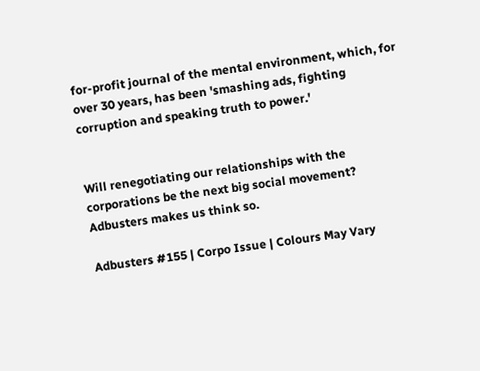for-profit journal of the mental environment, which, for over 30 years, has been 'smashing ads, fighting corruption and speaking truth to power.'


Will renegotiating our relationships with the corporations be the next big social movement? Adbusters makes us think so.

Adbusters #155 | Corpo Issue | Colours May Vary